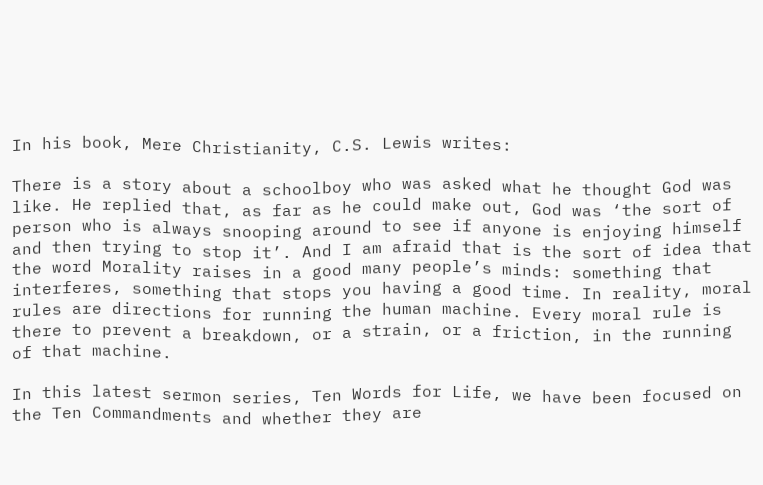In his book, Mere Christianity, C.S. Lewis writes:

There is a story about a schoolboy who was asked what he thought God was like. He replied that, as far as he could make out, God was ‘the sort of person who is always snooping around to see if anyone is enjoying himself and then trying to stop it’. And I am afraid that is the sort of idea that the word Morality raises in a good many people’s minds: something that interferes, something that stops you having a good time. In reality, moral rules are directions for running the human machine. Every moral rule is there to prevent a breakdown, or a strain, or a friction, in the running of that machine.

In this latest sermon series, Ten Words for Life, we have been focused on the Ten Commandments and whether they are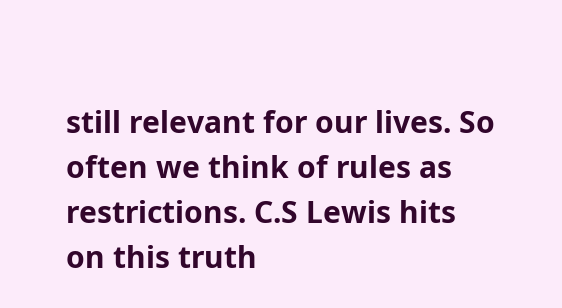still relevant for our lives. So often we think of rules as restrictions. C.S Lewis hits on this truth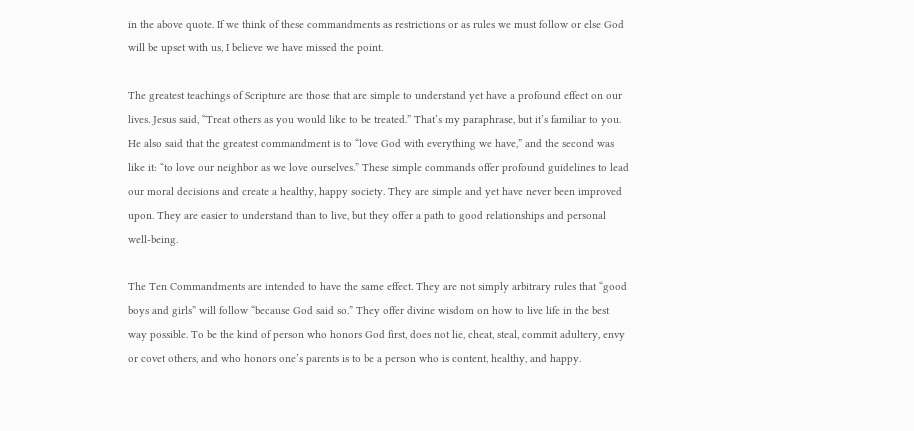in the above quote. If we think of these commandments as restrictions or as rules we must follow or else God will be upset with us, I believe we have missed the point.

The greatest teachings of Scripture are those that are simple to understand yet have a profound effect on our lives. Jesus said, “Treat others as you would like to be treated.” That’s my paraphrase, but it’s familiar to you. He also said that the greatest commandment is to “love God with everything we have,” and the second was like it: “to love our neighbor as we love ourselves.” These simple commands offer profound guidelines to lead our moral decisions and create a healthy, happy society. They are simple and yet have never been improved upon. They are easier to understand than to live, but they offer a path to good relationships and personal well-being.

The Ten Commandments are intended to have the same effect. They are not simply arbitrary rules that “good boys and girls” will follow “because God said so.” They offer divine wisdom on how to live life in the best way possible. To be the kind of person who honors God first, does not lie, cheat, steal, commit adultery, envy or covet others, and who honors one’s parents is to be a person who is content, healthy, and happy.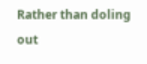Rather than doling out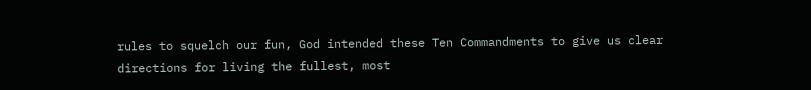rules to squelch our fun, God intended these Ten Commandments to give us clear directions for living the fullest, most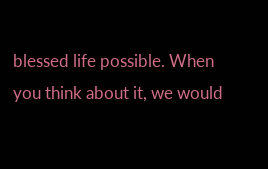blessed life possible. When you think about it, we would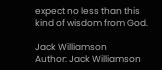expect no less than this kind of wisdom from God.

Jack Williamson
Author: Jack Williamson